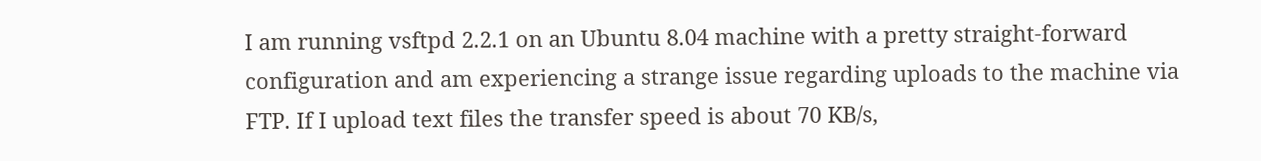I am running vsftpd 2.2.1 on an Ubuntu 8.04 machine with a pretty straight-forward configuration and am experiencing a strange issue regarding uploads to the machine via FTP. If I upload text files the transfer speed is about 70 KB/s,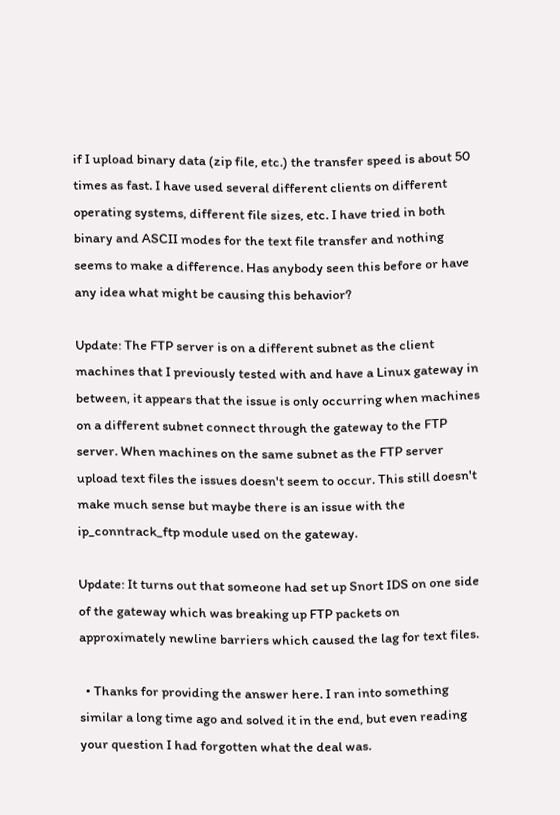if I upload binary data (zip file, etc.) the transfer speed is about 50 times as fast. I have used several different clients on different operating systems, different file sizes, etc. I have tried in both binary and ASCII modes for the text file transfer and nothing seems to make a difference. Has anybody seen this before or have any idea what might be causing this behavior?

Update: The FTP server is on a different subnet as the client machines that I previously tested with and have a Linux gateway in between, it appears that the issue is only occurring when machines on a different subnet connect through the gateway to the FTP server. When machines on the same subnet as the FTP server upload text files the issues doesn't seem to occur. This still doesn't make much sense but maybe there is an issue with the ip_conntrack_ftp module used on the gateway.

Update: It turns out that someone had set up Snort IDS on one side of the gateway which was breaking up FTP packets on approximately newline barriers which caused the lag for text files.

  • Thanks for providing the answer here. I ran into something similar a long time ago and solved it in the end, but even reading your question I had forgotten what the deal was.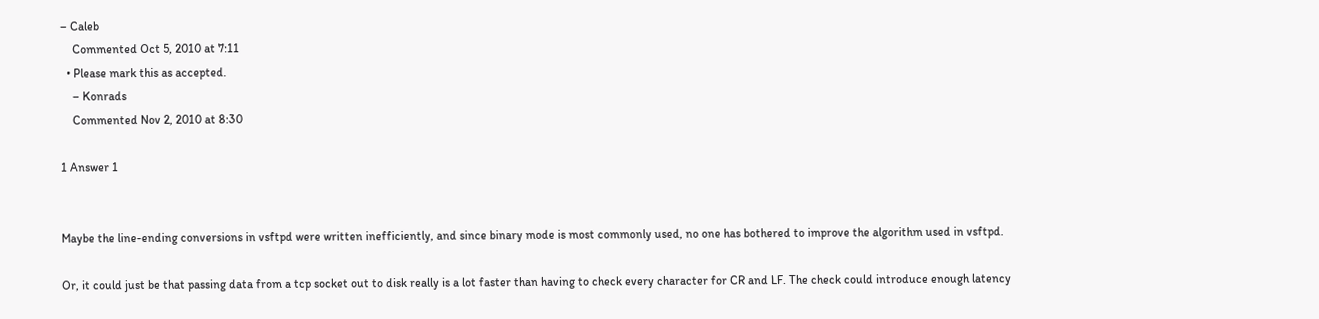– Caleb
    Commented Oct 5, 2010 at 7:11
  • Please mark this as accepted.
    – Konrads
    Commented Nov 2, 2010 at 8:30

1 Answer 1


Maybe the line-ending conversions in vsftpd were written inefficiently, and since binary mode is most commonly used, no one has bothered to improve the algorithm used in vsftpd.

Or, it could just be that passing data from a tcp socket out to disk really is a lot faster than having to check every character for CR and LF. The check could introduce enough latency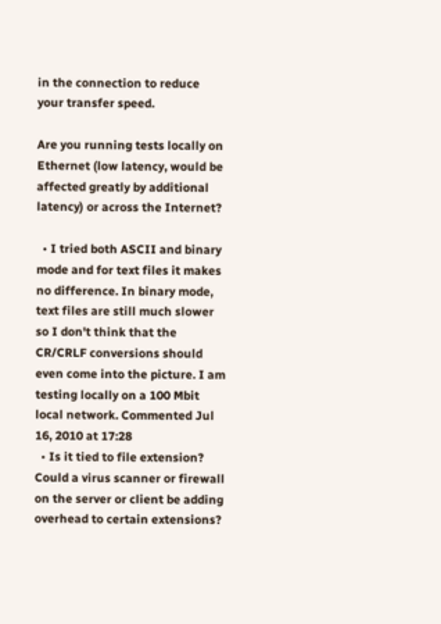in the connection to reduce your transfer speed.

Are you running tests locally on Ethernet (low latency, would be affected greatly by additional latency) or across the Internet?

  • I tried both ASCII and binary mode and for text files it makes no difference. In binary mode, text files are still much slower so I don't think that the CR/CRLF conversions should even come into the picture. I am testing locally on a 100 Mbit local network. Commented Jul 16, 2010 at 17:28
  • Is it tied to file extension? Could a virus scanner or firewall on the server or client be adding overhead to certain extensions?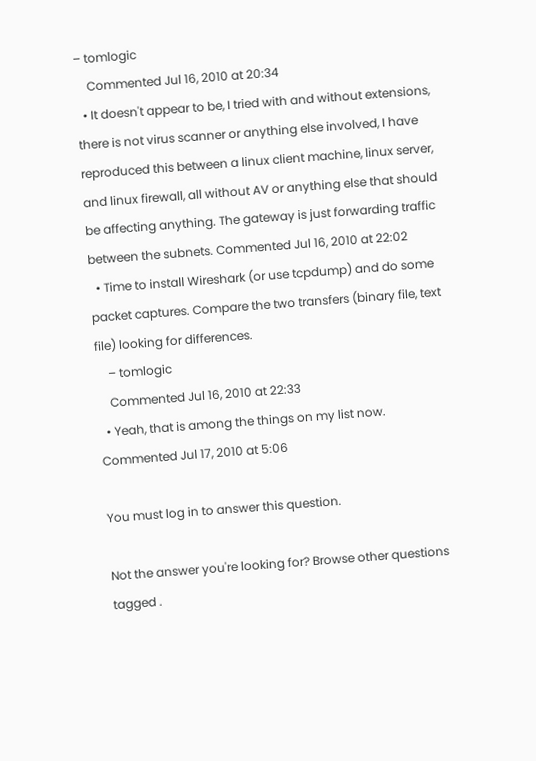– tomlogic
    Commented Jul 16, 2010 at 20:34
  • It doesn't appear to be, I tried with and without extensions, there is not virus scanner or anything else involved, I have reproduced this between a linux client machine, linux server, and linux firewall, all without AV or anything else that should be affecting anything. The gateway is just forwarding traffic between the subnets. Commented Jul 16, 2010 at 22:02
  • Time to install Wireshark (or use tcpdump) and do some packet captures. Compare the two transfers (binary file, text file) looking for differences.
    – tomlogic
    Commented Jul 16, 2010 at 22:33
  • Yeah, that is among the things on my list now. Commented Jul 17, 2010 at 5:06

You must log in to answer this question.

Not the answer you're looking for? Browse other questions tagged .